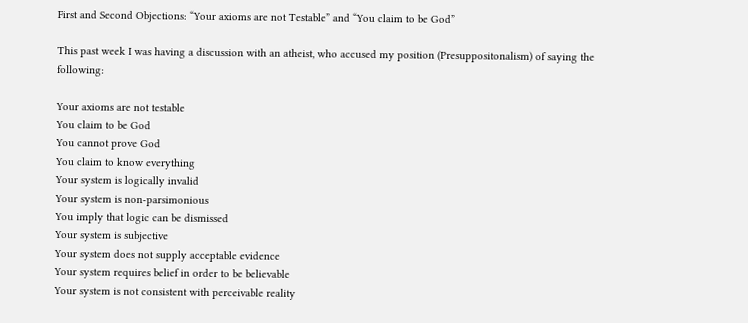First and Second Objections: “Your axioms are not Testable” and “You claim to be God”

This past week I was having a discussion with an atheist, who accused my position (Presuppositonalism) of saying the following:

Your axioms are not testable
You claim to be God
You cannot prove God
You claim to know everything
Your system is logically invalid
Your system is non-parsimonious
You imply that logic can be dismissed
Your system is subjective
Your system does not supply acceptable evidence
Your system requires belief in order to be believable
Your system is not consistent with perceivable reality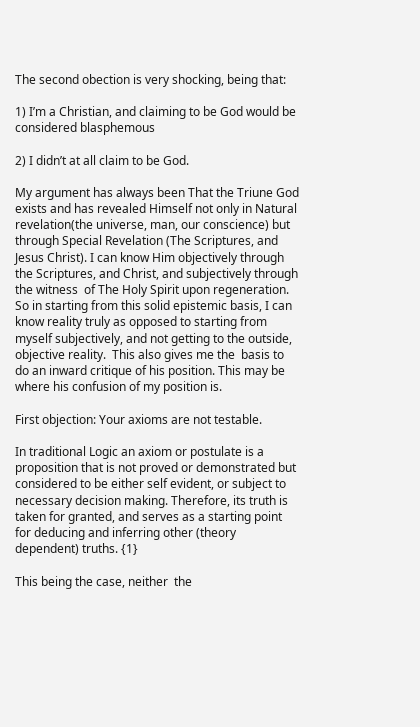The second obection is very shocking, being that:

1) I’m a Christian, and claiming to be God would be considered blasphemous

2) I didn’t at all claim to be God.

My argument has always been That the Triune God exists and has revealed Himself not only in Natural revelation(the universe, man, our conscience) but through Special Revelation (The Scriptures, and Jesus Christ). I can know Him objectively through the Scriptures, and Christ, and subjectively through the witness  of The Holy Spirit upon regeneration. So in starting from this solid epistemic basis, I can know reality truly as opposed to starting from myself subjectively, and not getting to the outside, objective reality.  This also gives me the  basis to do an inward critique of his position. This may be where his confusion of my position is.

First objection: Your axioms are not testable.

In traditional Logic an axiom or postulate is a proposition that is not proved or demonstrated but considered to be either self evident, or subject to necessary decision making. Therefore, its truth is taken for granted, and serves as a starting point for deducing and inferring other (theory dependent) truths. {1}

This being the case, neither  the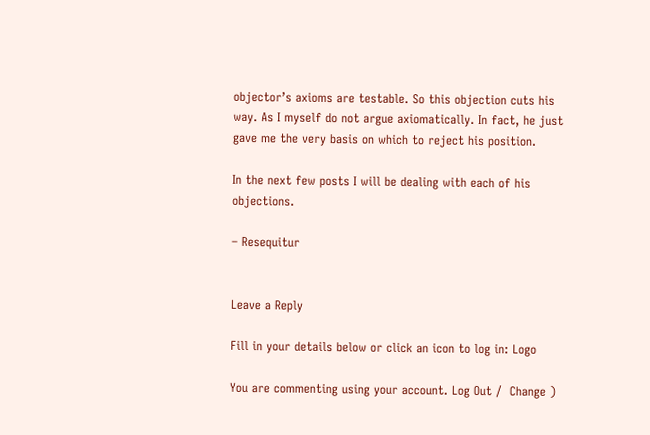objector’s axioms are testable. So this objection cuts his way. As I myself do not argue axiomatically. In fact, he just gave me the very basis on which to reject his position.

In the next few posts I will be dealing with each of his objections.

– Resequitur


Leave a Reply

Fill in your details below or click an icon to log in: Logo

You are commenting using your account. Log Out /  Change )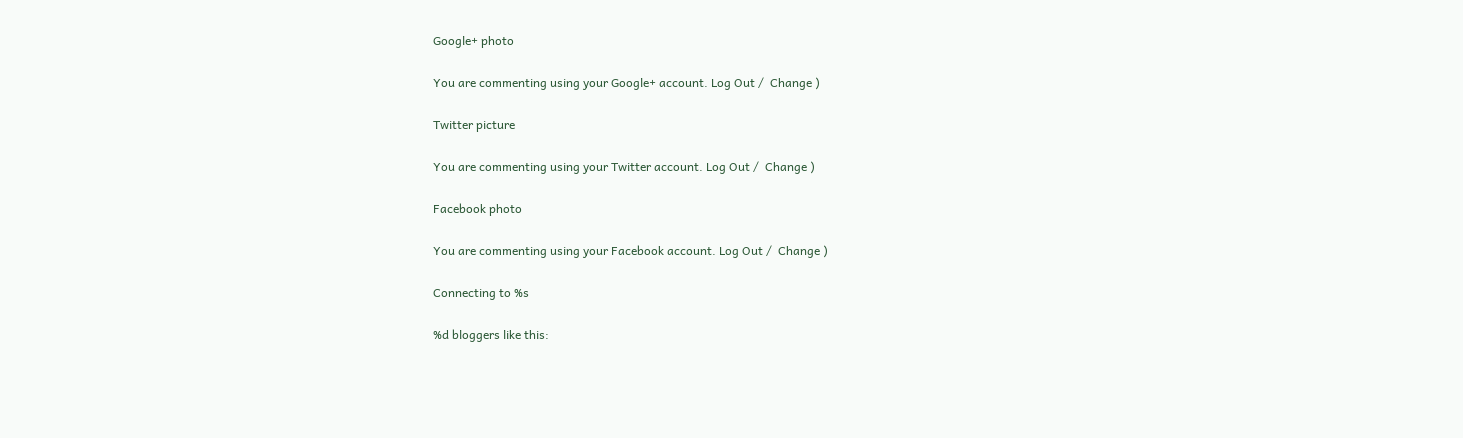Google+ photo

You are commenting using your Google+ account. Log Out /  Change )

Twitter picture

You are commenting using your Twitter account. Log Out /  Change )

Facebook photo

You are commenting using your Facebook account. Log Out /  Change )

Connecting to %s

%d bloggers like this: